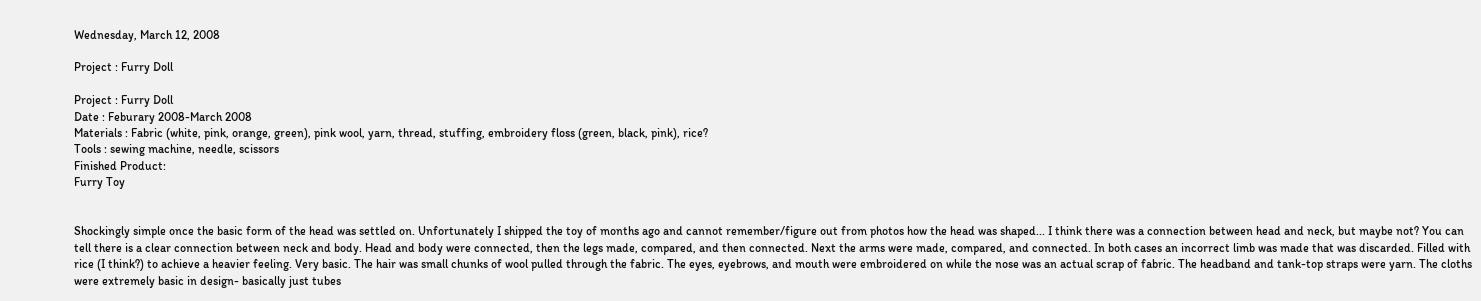Wednesday, March 12, 2008

Project : Furry Doll

Project : Furry Doll
Date : Feburary 2008-March 2008
Materials : Fabric (white, pink, orange, green), pink wool, yarn, thread, stuffing, embroidery floss (green, black, pink), rice?
Tools : sewing machine, needle, scissors
Finished Product:
Furry Toy


Shockingly simple once the basic form of the head was settled on. Unfortunately I shipped the toy of months ago and cannot remember/figure out from photos how the head was shaped... I think there was a connection between head and neck, but maybe not? You can tell there is a clear connection between neck and body. Head and body were connected, then the legs made, compared, and then connected. Next the arms were made, compared, and connected. In both cases an incorrect limb was made that was discarded. Filled with rice (I think?) to achieve a heavier feeling. Very basic. The hair was small chunks of wool pulled through the fabric. The eyes, eyebrows, and mouth were embroidered on while the nose was an actual scrap of fabric. The headband and tank-top straps were yarn. The cloths were extremely basic in design- basically just tubes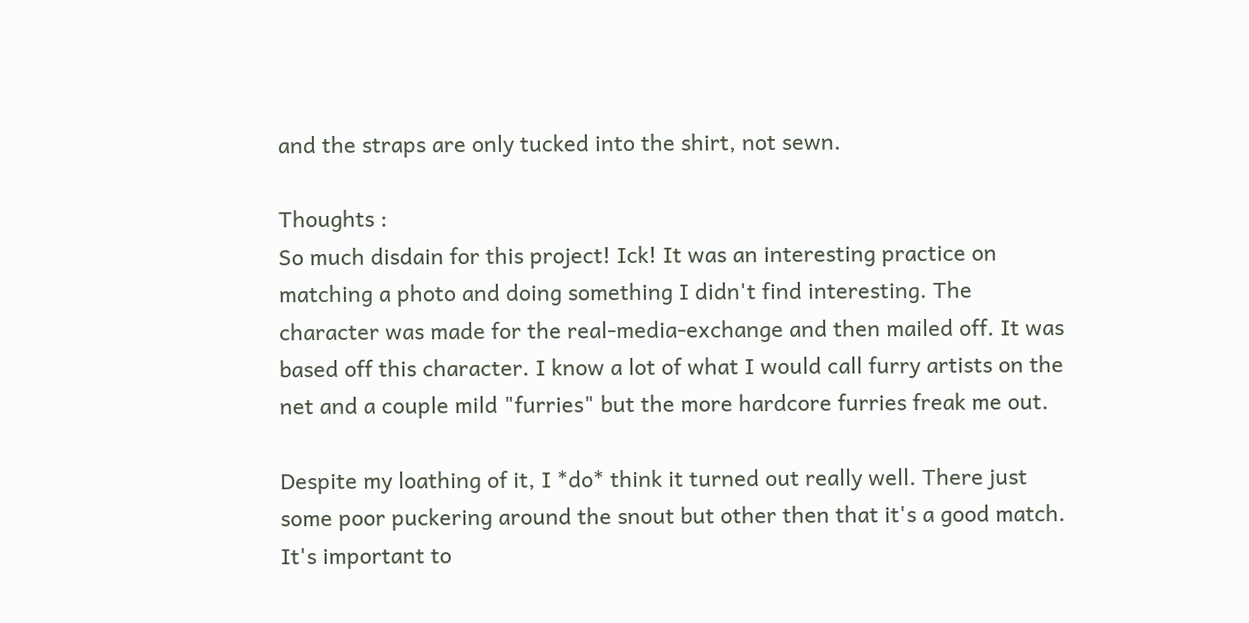and the straps are only tucked into the shirt, not sewn.

Thoughts :
So much disdain for this project! Ick! It was an interesting practice on matching a photo and doing something I didn't find interesting. The character was made for the real-media-exchange and then mailed off. It was based off this character. I know a lot of what I would call furry artists on the net and a couple mild "furries" but the more hardcore furries freak me out.

Despite my loathing of it, I *do* think it turned out really well. There just some poor puckering around the snout but other then that it's a good match. It's important to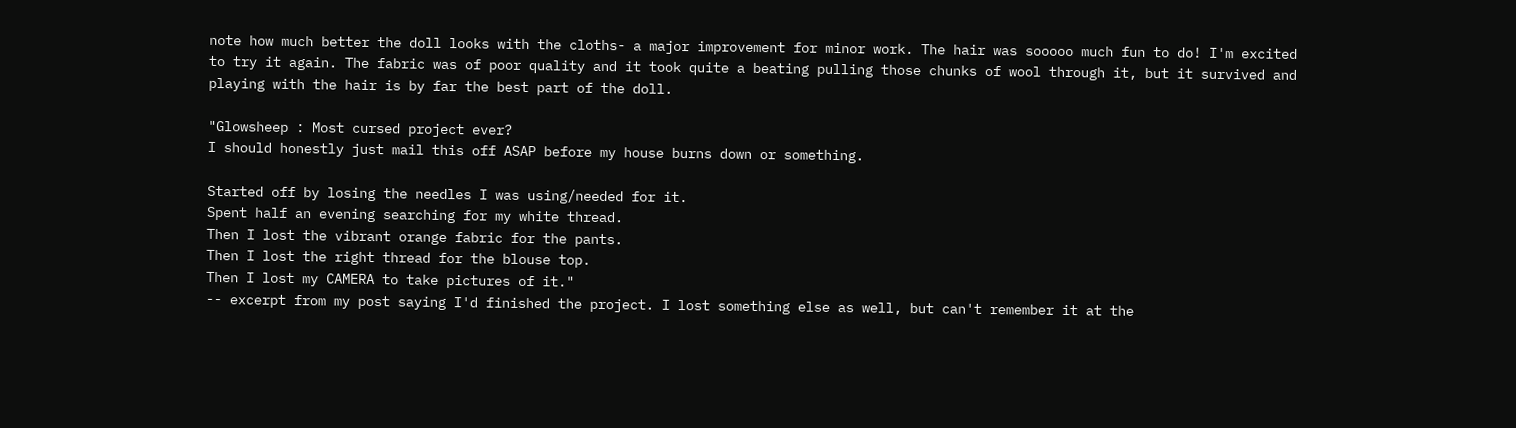note how much better the doll looks with the cloths- a major improvement for minor work. The hair was sooooo much fun to do! I'm excited to try it again. The fabric was of poor quality and it took quite a beating pulling those chunks of wool through it, but it survived and playing with the hair is by far the best part of the doll.

"Glowsheep : Most cursed project ever?
I should honestly just mail this off ASAP before my house burns down or something.

Started off by losing the needles I was using/needed for it.
Spent half an evening searching for my white thread.
Then I lost the vibrant orange fabric for the pants.
Then I lost the right thread for the blouse top.
Then I lost my CAMERA to take pictures of it."
-- excerpt from my post saying I'd finished the project. I lost something else as well, but can't remember it at the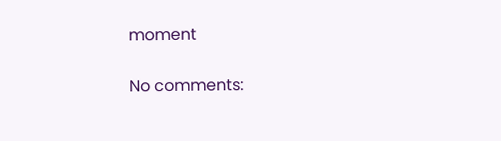moment

No comments: